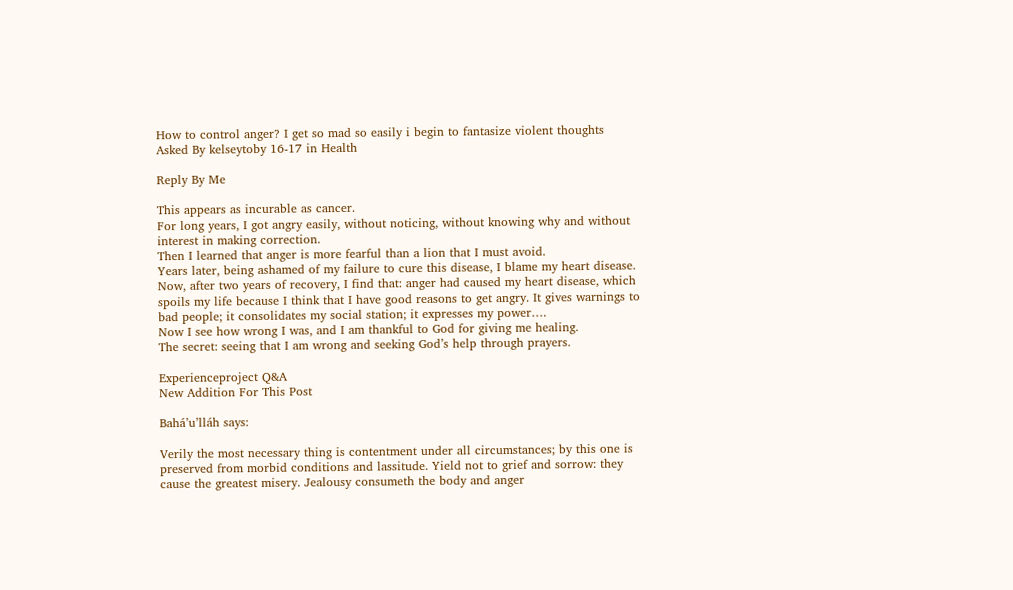How to control anger? I get so mad so easily i begin to fantasize violent thoughts
Asked By kelseytoby 16-17 in Health

Reply By Me

This appears as incurable as cancer.
For long years, I got angry easily, without noticing, without knowing why and without interest in making correction.
Then I learned that anger is more fearful than a lion that I must avoid.
Years later, being ashamed of my failure to cure this disease, I blame my heart disease.
Now, after two years of recovery, I find that: anger had caused my heart disease, which spoils my life because I think that I have good reasons to get angry. It gives warnings to bad people; it consolidates my social station; it expresses my power….
Now I see how wrong I was, and I am thankful to God for giving me healing.
The secret: seeing that I am wrong and seeking God’s help through prayers.

Experienceproject Q&A
New Addition For This Post

Bahá’u’lláh says:

Verily the most necessary thing is contentment under all circumstances; by this one is preserved from morbid conditions and lassitude. Yield not to grief and sorrow: they cause the greatest misery. Jealousy consumeth the body and anger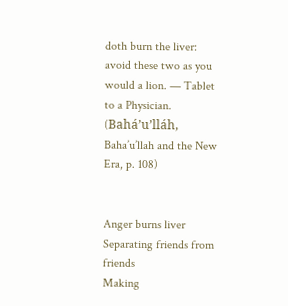doth burn the liver: avoid these two as you would a lion. — Tablet to a Physician.
(Bahá’u’lláh, Baha’u’llah and the New Era, p. 108)


Anger burns liver
Separating friends from friends
Making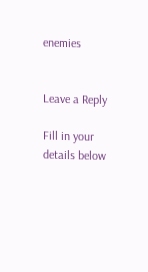enemies


Leave a Reply

Fill in your details below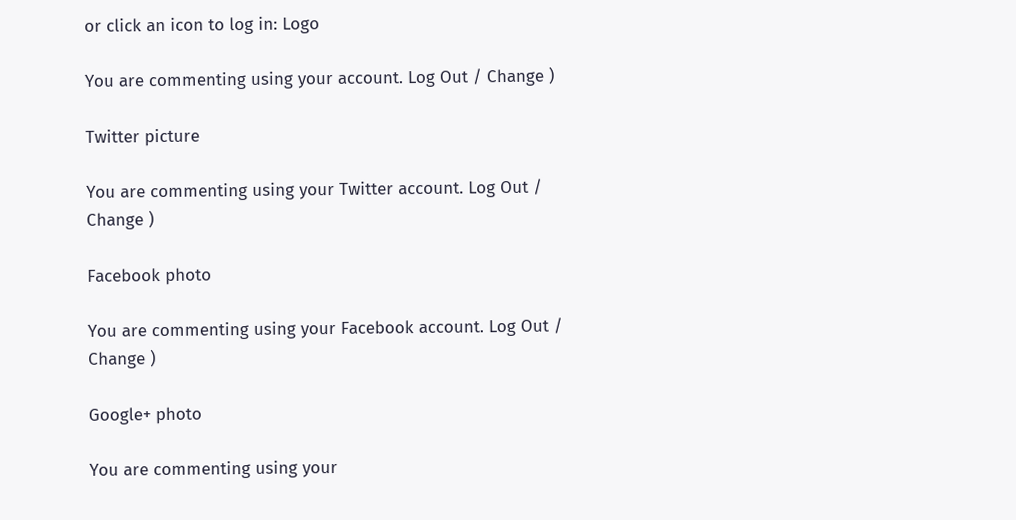or click an icon to log in: Logo

You are commenting using your account. Log Out / Change )

Twitter picture

You are commenting using your Twitter account. Log Out / Change )

Facebook photo

You are commenting using your Facebook account. Log Out / Change )

Google+ photo

You are commenting using your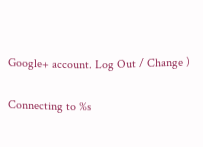Google+ account. Log Out / Change )

Connecting to %s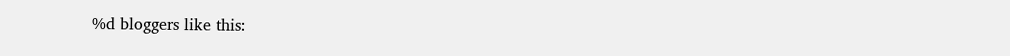%d bloggers like this: